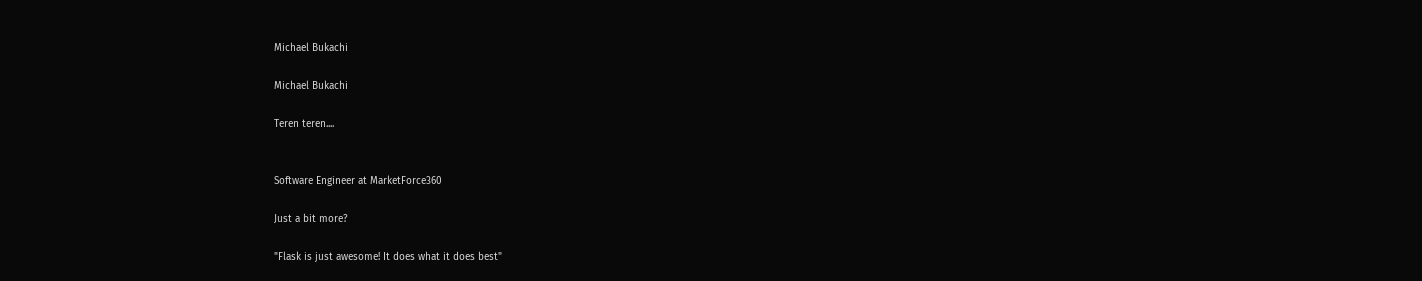Michael Bukachi

Michael Bukachi

Teren teren....


Software Engineer at MarketForce360

Just a bit more?

"Flask is just awesome! It does what it does best"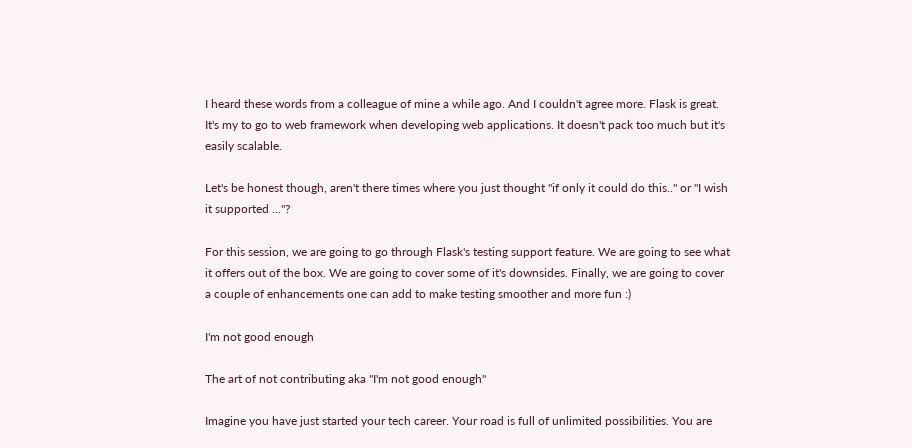I heard these words from a colleague of mine a while ago. And I couldn't agree more. Flask is great. It's my to go to web framework when developing web applications. It doesn't pack too much but it's easily scalable.

Let's be honest though, aren't there times where you just thought "if only it could do this.." or "I wish it supported ..."?

For this session, we are going to go through Flask's testing support feature. We are going to see what it offers out of the box. We are going to cover some of it's downsides. Finally, we are going to cover a couple of enhancements one can add to make testing smoother and more fun :)

I'm not good enough

The art of not contributing aka "I'm not good enough"

Imagine you have just started your tech career. Your road is full of unlimited possibilities. You are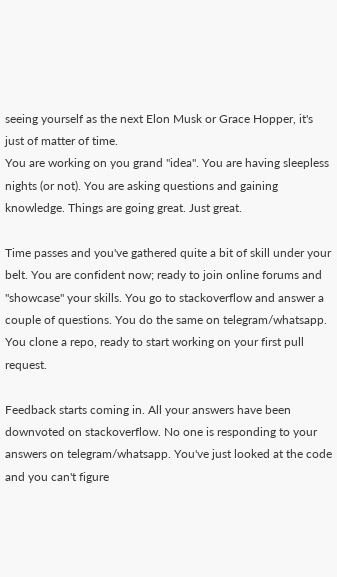seeing yourself as the next Elon Musk or Grace Hopper, it's just of matter of time.
You are working on you grand "idea". You are having sleepless nights (or not). You are asking questions and gaining knowledge. Things are going great. Just great.

Time passes and you've gathered quite a bit of skill under your belt. You are confident now; ready to join online forums and "showcase" your skills. You go to stackoverflow and answer a couple of questions. You do the same on telegram/whatsapp. You clone a repo, ready to start working on your first pull request.

Feedback starts coming in. All your answers have been downvoted on stackoverflow. No one is responding to your answers on telegram/whatsapp. You've just looked at the code and you can't figure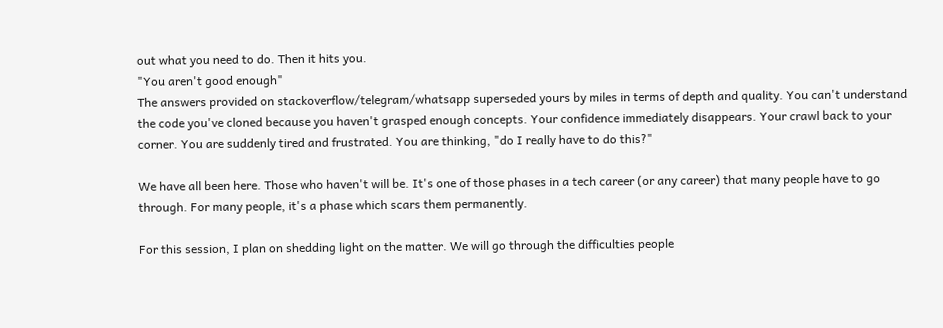out what you need to do. Then it hits you.
"You aren't good enough"
The answers provided on stackoverflow/telegram/whatsapp superseded yours by miles in terms of depth and quality. You can't understand the code you've cloned because you haven't grasped enough concepts. Your confidence immediately disappears. Your crawl back to your corner. You are suddenly tired and frustrated. You are thinking, "do I really have to do this?"

We have all been here. Those who haven't will be. It's one of those phases in a tech career (or any career) that many people have to go through. For many people, it's a phase which scars them permanently.

For this session, I plan on shedding light on the matter. We will go through the difficulties people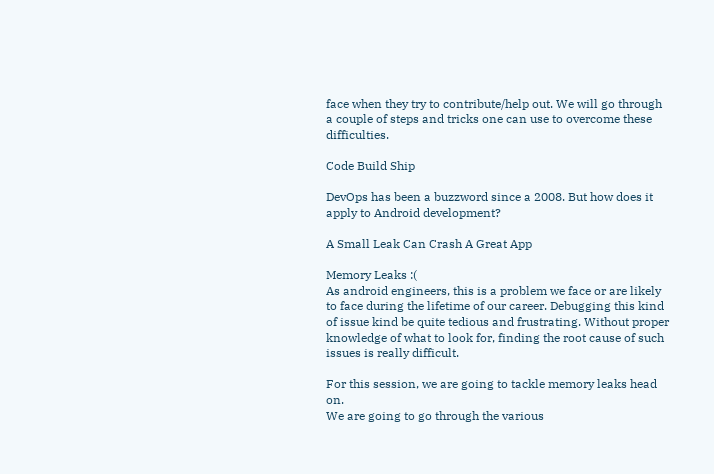face when they try to contribute/help out. We will go through a couple of steps and tricks one can use to overcome these difficulties.

Code Build Ship

DevOps has been a buzzword since a 2008. But how does it apply to Android development?

A Small Leak Can Crash A Great App

Memory Leaks :(
As android engineers, this is a problem we face or are likely to face during the lifetime of our career. Debugging this kind of issue kind be quite tedious and frustrating. Without proper knowledge of what to look for, finding the root cause of such issues is really difficult.

For this session, we are going to tackle memory leaks head on.
We are going to go through the various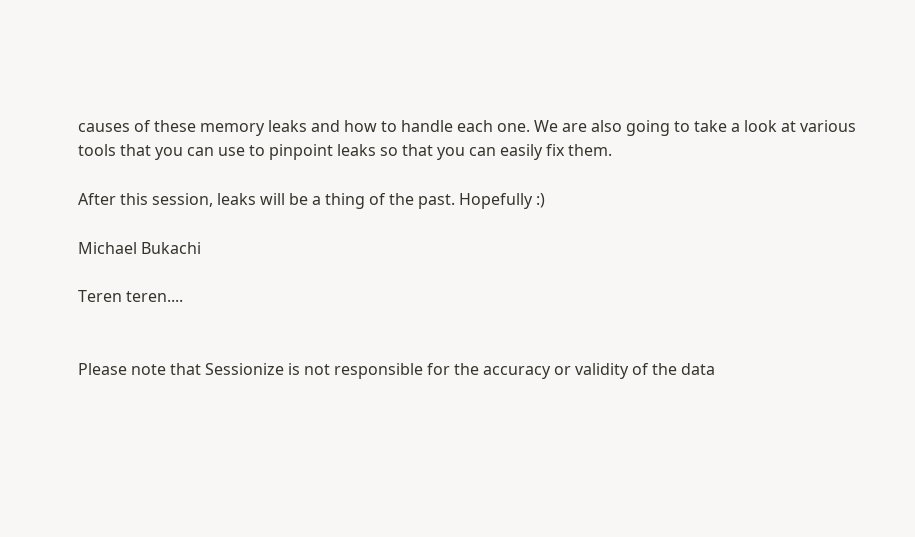causes of these memory leaks and how to handle each one. We are also going to take a look at various tools that you can use to pinpoint leaks so that you can easily fix them.

After this session, leaks will be a thing of the past. Hopefully :)

Michael Bukachi

Teren teren....


Please note that Sessionize is not responsible for the accuracy or validity of the data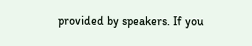provided by speakers. If you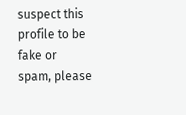suspect this profile to be fake or spam, please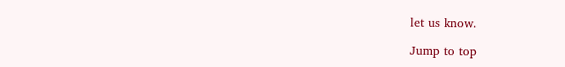let us know.

Jump to top